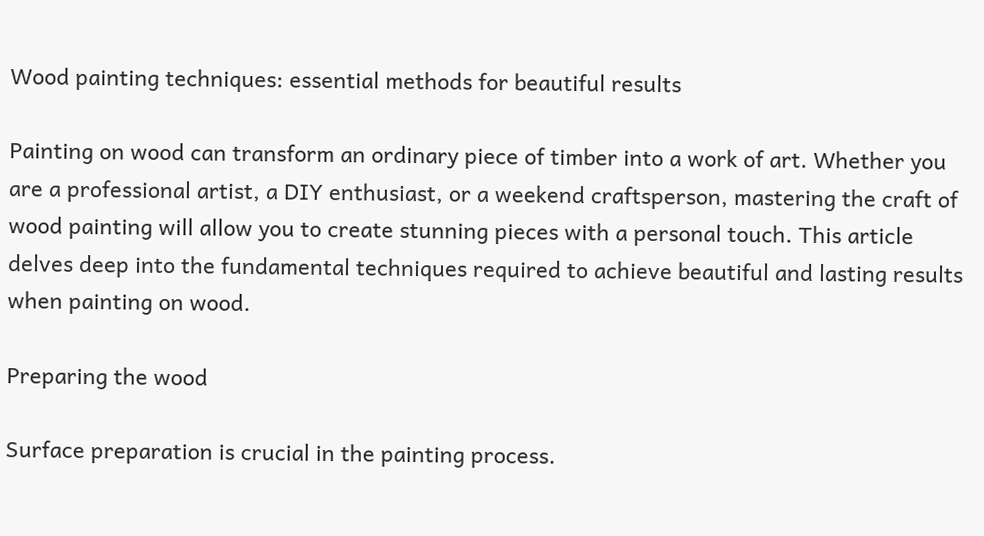Wood painting techniques: essential methods for beautiful results

Painting on wood can transform an ordinary piece of timber into a work of art. Whether you are a professional artist, a DIY enthusiast, or a weekend craftsperson, mastering the craft of wood painting will allow you to create stunning pieces with a personal touch. This article delves deep into the fundamental techniques required to achieve beautiful and lasting results when painting on wood.

Preparing the wood

Surface preparation is crucial in the painting process.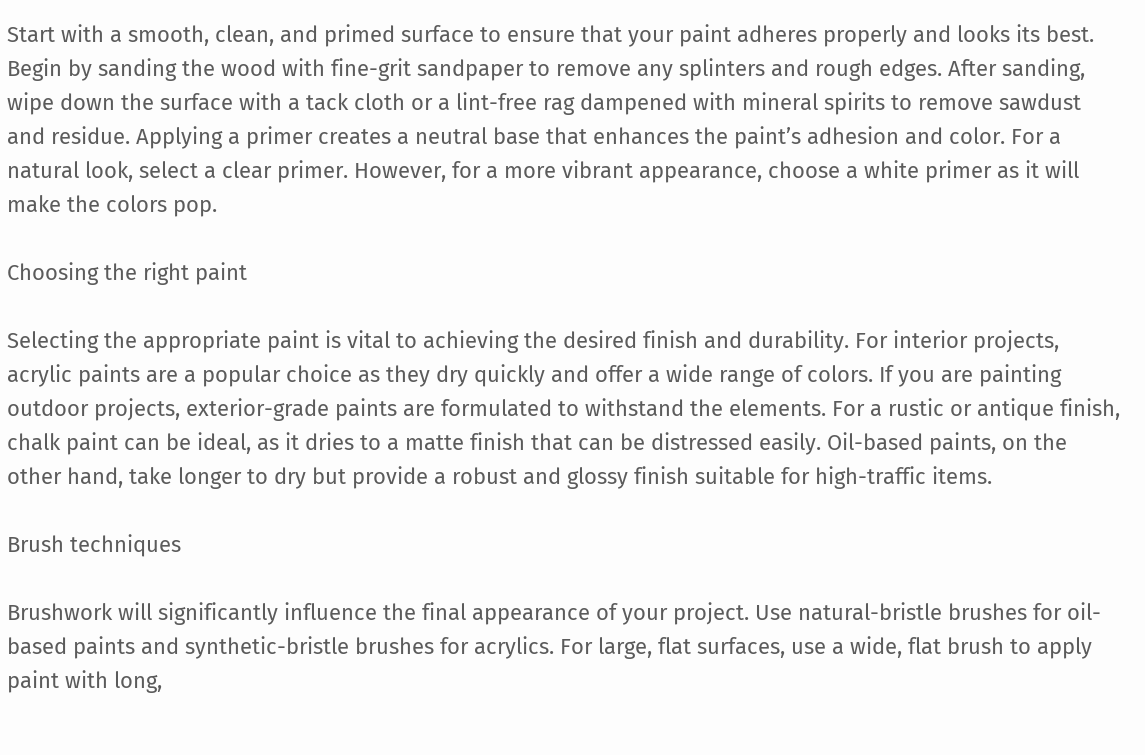Start with a smooth, clean, and primed surface to ensure that your paint adheres properly and looks its best. Begin by sanding the wood with fine-grit sandpaper to remove any splinters and rough edges. After sanding, wipe down the surface with a tack cloth or a lint-free rag dampened with mineral spirits to remove sawdust and residue. Applying a primer creates a neutral base that enhances the paint’s adhesion and color. For a natural look, select a clear primer. However, for a more vibrant appearance, choose a white primer as it will make the colors pop.

Choosing the right paint

Selecting the appropriate paint is vital to achieving the desired finish and durability. For interior projects, acrylic paints are a popular choice as they dry quickly and offer a wide range of colors. If you are painting outdoor projects, exterior-grade paints are formulated to withstand the elements. For a rustic or antique finish, chalk paint can be ideal, as it dries to a matte finish that can be distressed easily. Oil-based paints, on the other hand, take longer to dry but provide a robust and glossy finish suitable for high-traffic items.

Brush techniques

Brushwork will significantly influence the final appearance of your project. Use natural-bristle brushes for oil-based paints and synthetic-bristle brushes for acrylics. For large, flat surfaces, use a wide, flat brush to apply paint with long,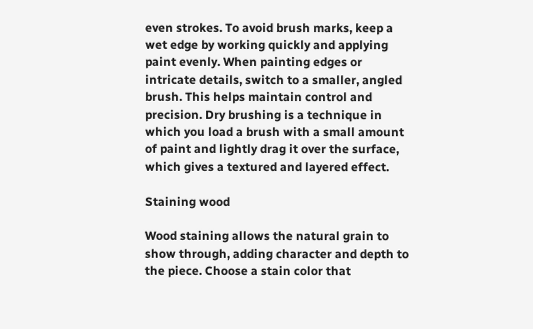even strokes. To avoid brush marks, keep a wet edge by working quickly and applying paint evenly. When painting edges or intricate details, switch to a smaller, angled brush. This helps maintain control and precision. Dry brushing is a technique in which you load a brush with a small amount of paint and lightly drag it over the surface, which gives a textured and layered effect.

Staining wood

Wood staining allows the natural grain to show through, adding character and depth to the piece. Choose a stain color that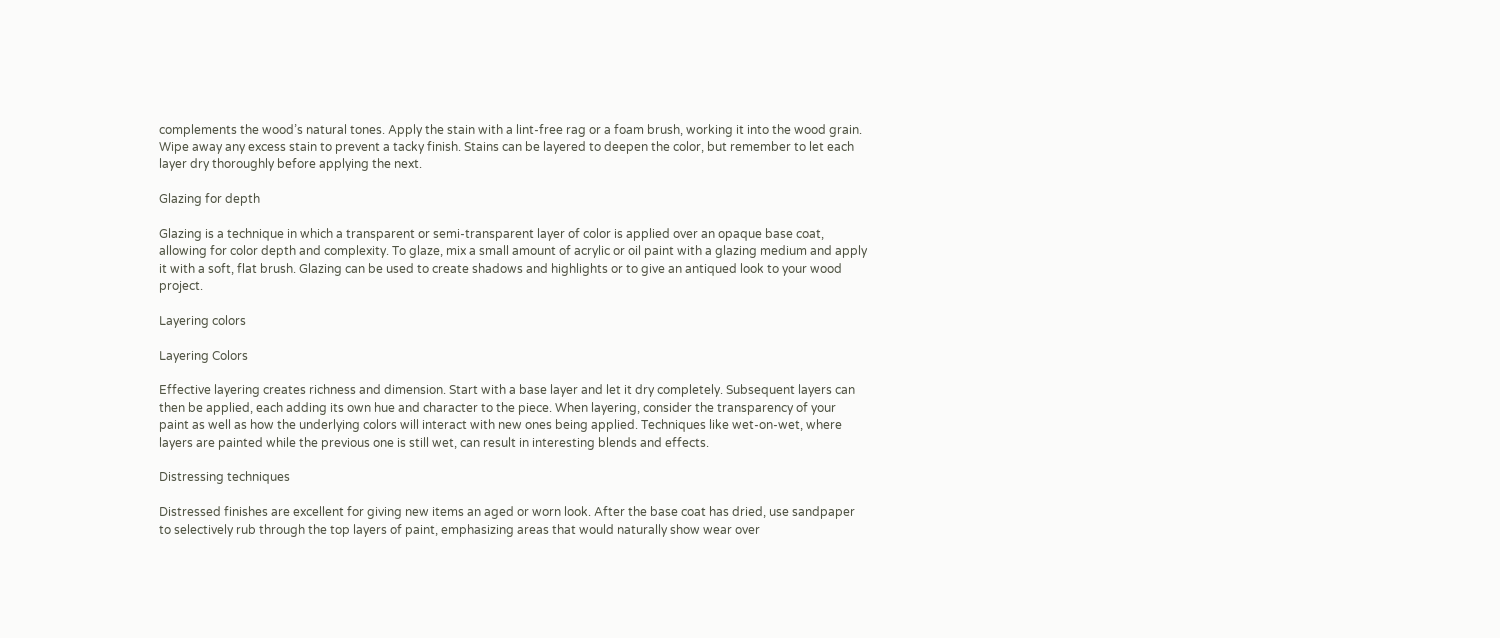complements the wood’s natural tones. Apply the stain with a lint-free rag or a foam brush, working it into the wood grain. Wipe away any excess stain to prevent a tacky finish. Stains can be layered to deepen the color, but remember to let each layer dry thoroughly before applying the next.

Glazing for depth

Glazing is a technique in which a transparent or semi-transparent layer of color is applied over an opaque base coat, allowing for color depth and complexity. To glaze, mix a small amount of acrylic or oil paint with a glazing medium and apply it with a soft, flat brush. Glazing can be used to create shadows and highlights or to give an antiqued look to your wood project.

Layering colors

Layering Colors

Effective layering creates richness and dimension. Start with a base layer and let it dry completely. Subsequent layers can then be applied, each adding its own hue and character to the piece. When layering, consider the transparency of your paint as well as how the underlying colors will interact with new ones being applied. Techniques like wet-on-wet, where layers are painted while the previous one is still wet, can result in interesting blends and effects.

Distressing techniques

Distressed finishes are excellent for giving new items an aged or worn look. After the base coat has dried, use sandpaper to selectively rub through the top layers of paint, emphasizing areas that would naturally show wear over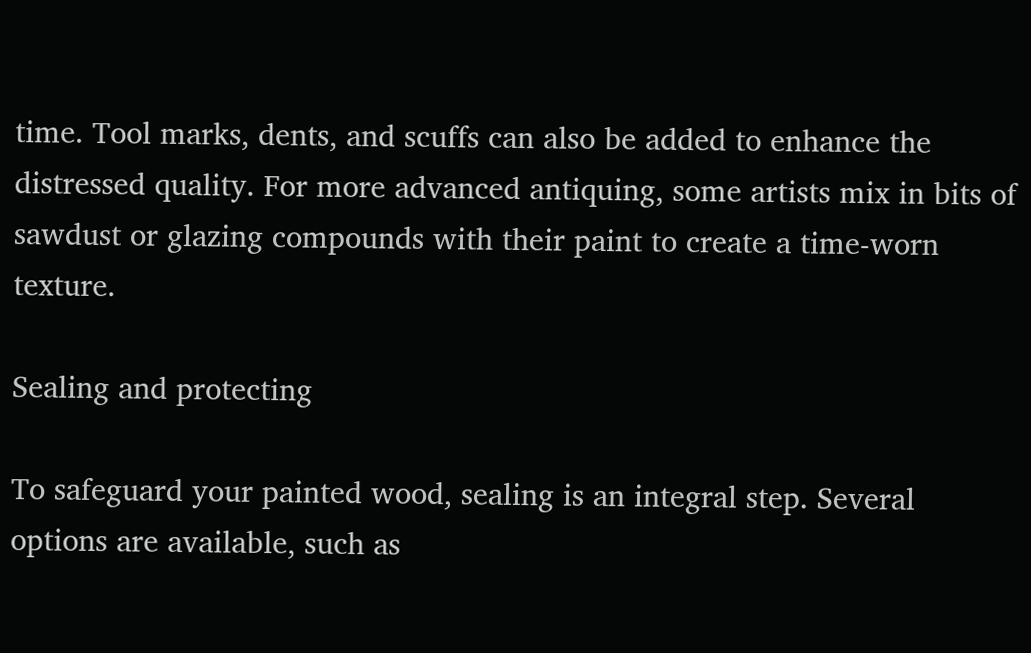time. Tool marks, dents, and scuffs can also be added to enhance the distressed quality. For more advanced antiquing, some artists mix in bits of sawdust or glazing compounds with their paint to create a time-worn texture.

Sealing and protecting

To safeguard your painted wood, sealing is an integral step. Several options are available, such as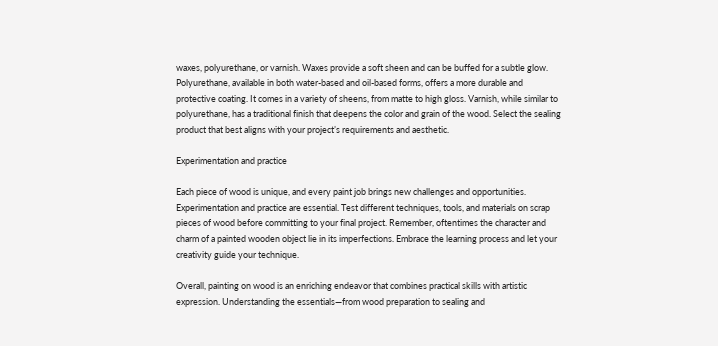waxes, polyurethane, or varnish. Waxes provide a soft sheen and can be buffed for a subtle glow. Polyurethane, available in both water-based and oil-based forms, offers a more durable and protective coating. It comes in a variety of sheens, from matte to high gloss. Varnish, while similar to polyurethane, has a traditional finish that deepens the color and grain of the wood. Select the sealing product that best aligns with your project’s requirements and aesthetic.

Experimentation and practice

Each piece of wood is unique, and every paint job brings new challenges and opportunities. Experimentation and practice are essential. Test different techniques, tools, and materials on scrap pieces of wood before committing to your final project. Remember, oftentimes the character and charm of a painted wooden object lie in its imperfections. Embrace the learning process and let your creativity guide your technique.

Overall, painting on wood is an enriching endeavor that combines practical skills with artistic expression. Understanding the essentials—from wood preparation to sealing and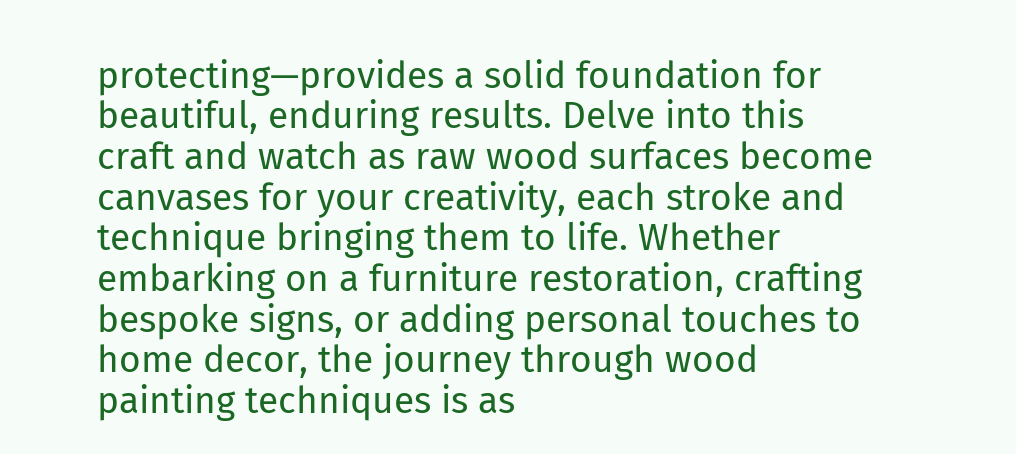protecting—provides a solid foundation for beautiful, enduring results. Delve into this craft and watch as raw wood surfaces become canvases for your creativity, each stroke and technique bringing them to life. Whether embarking on a furniture restoration, crafting bespoke signs, or adding personal touches to home decor, the journey through wood painting techniques is as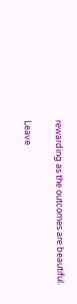rewarding as the outcomes are beautiful.

Leave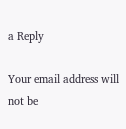a Reply

Your email address will not be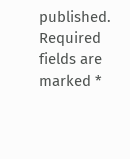published. Required fields are marked *